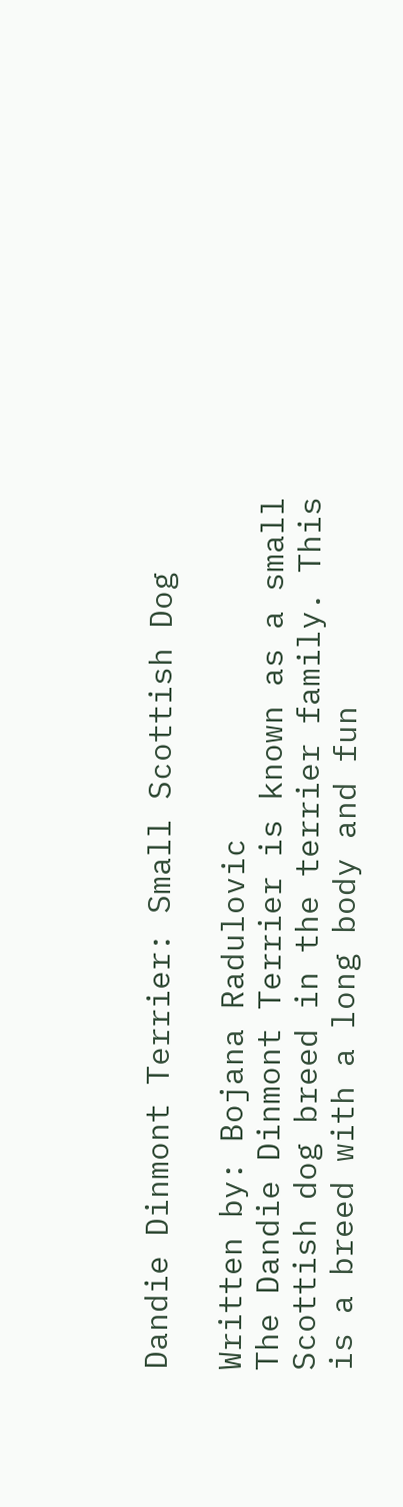Dandie Dinmont Terrier: Small Scottish Dog

Written by: Bojana Radulovic
The Dandie Dinmont Terrier is known as a small Scottish dog breed in the terrier family. This is a breed with a long body and fun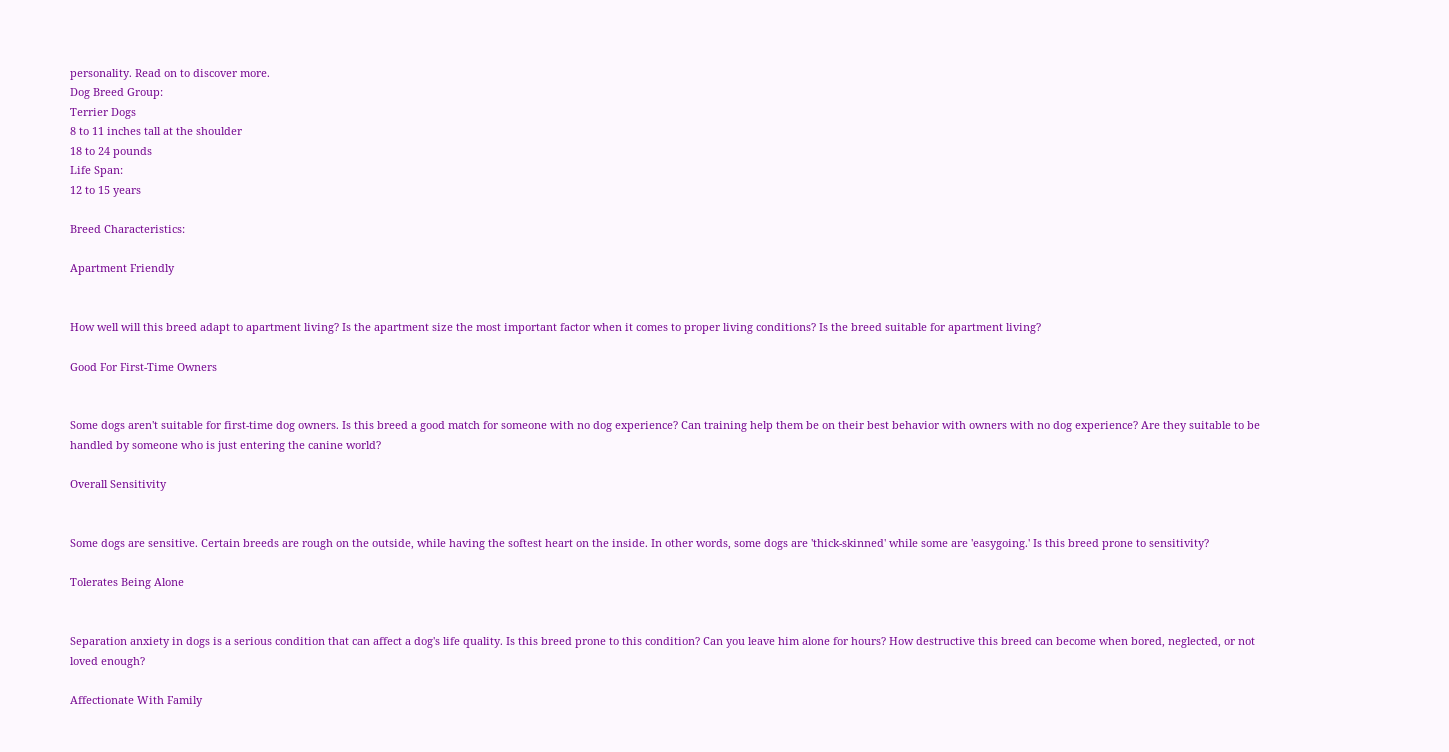personality. Read on to discover more.
Dog Breed Group:
Terrier Dogs
8 to 11 inches tall at the shoulder
18 to 24 pounds
Life Span:
12 to 15 years

Breed Characteristics:

Apartment Friendly


How well will this breed adapt to apartment living? Is the apartment size the most important factor when it comes to proper living conditions? Is the breed suitable for apartment living?

Good For First-Time Owners


Some dogs aren't suitable for first-time dog owners. Is this breed a good match for someone with no dog experience? Can training help them be on their best behavior with owners with no dog experience? Are they suitable to be handled by someone who is just entering the canine world?

Overall Sensitivity


Some dogs are sensitive. Certain breeds are rough on the outside, while having the softest heart on the inside. In other words, some dogs are 'thick-skinned' while some are 'easygoing.' Is this breed prone to sensitivity?

Tolerates Being Alone


Separation anxiety in dogs is a serious condition that can affect a dog's life quality. Is this breed prone to this condition? Can you leave him alone for hours? How destructive this breed can become when bored, neglected, or not loved enough?

Affectionate With Family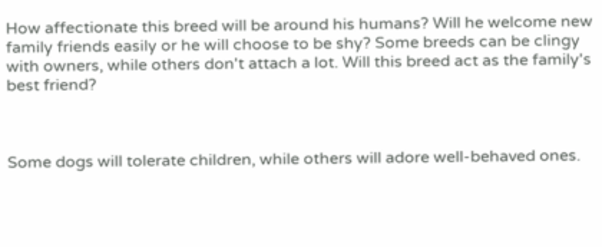How affectionate this breed will be around his humans? Will he welcome new family friends easily or he will choose to be shy? Some breeds can be clingy with owners, while others don't attach a lot. Will this breed act as the family's best friend?



Some dogs will tolerate children, while others will adore well-behaved ones.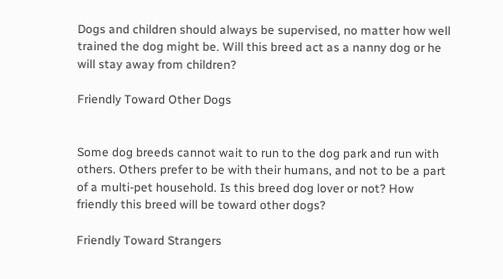Dogs and children should always be supervised, no matter how well trained the dog might be. Will this breed act as a nanny dog or he will stay away from children?

Friendly Toward Other Dogs


Some dog breeds cannot wait to run to the dog park and run with others. Others prefer to be with their humans, and not to be a part of a multi-pet household. Is this breed dog lover or not? How friendly this breed will be toward other dogs?

Friendly Toward Strangers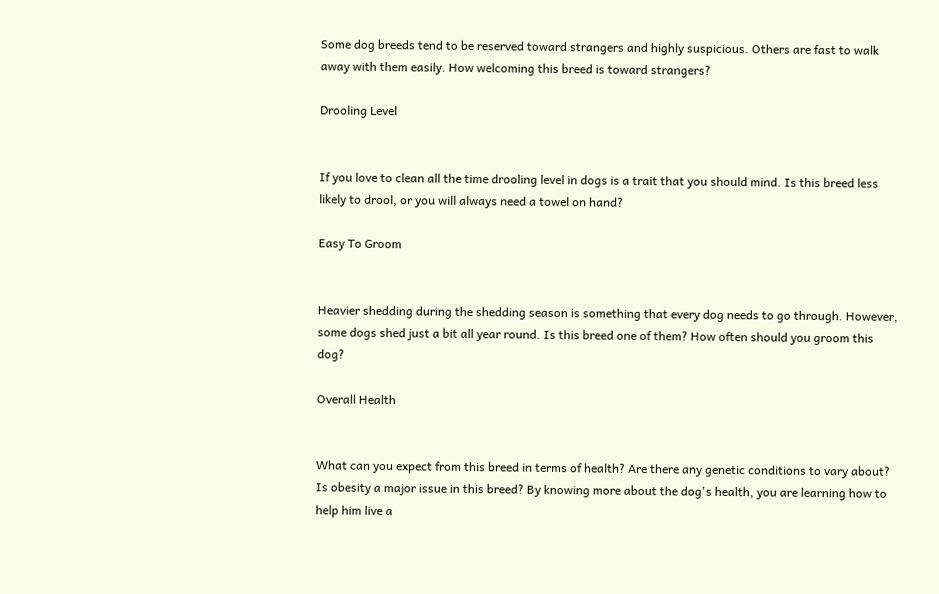Some dog breeds tend to be reserved toward strangers and highly suspicious. Others are fast to walk away with them easily. How welcoming this breed is toward strangers?

Drooling Level


If you love to clean all the time drooling level in dogs is a trait that you should mind. Is this breed less likely to drool, or you will always need a towel on hand?

Easy To Groom


Heavier shedding during the shedding season is something that every dog needs to go through. However, some dogs shed just a bit all year round. Is this breed one of them? How often should you groom this dog?

Overall Health


What can you expect from this breed in terms of health? Are there any genetic conditions to vary about? Is obesity a major issue in this breed? By knowing more about the dog's health, you are learning how to help him live a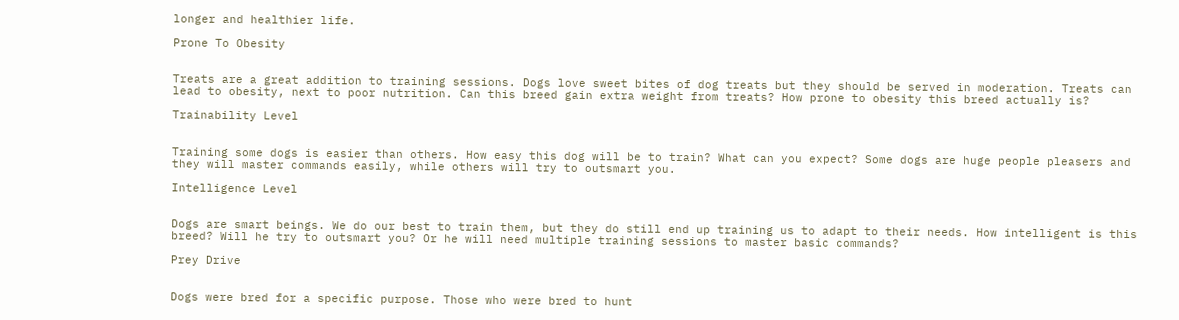longer and healthier life.

Prone To Obesity


Treats are a great addition to training sessions. Dogs love sweet bites of dog treats but they should be served in moderation. Treats can lead to obesity, next to poor nutrition. Can this breed gain extra weight from treats? How prone to obesity this breed actually is?

Trainability Level


Training some dogs is easier than others. How easy this dog will be to train? What can you expect? Some dogs are huge people pleasers and they will master commands easily, while others will try to outsmart you.

Intelligence Level


Dogs are smart beings. We do our best to train them, but they do still end up training us to adapt to their needs. How intelligent is this breed? Will he try to outsmart you? Or he will need multiple training sessions to master basic commands?

Prey Drive


Dogs were bred for a specific purpose. Those who were bred to hunt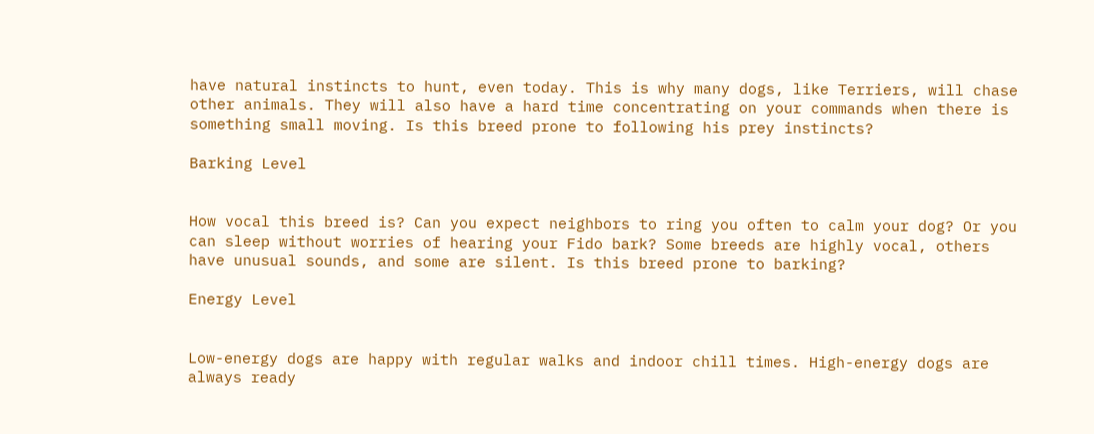have natural instincts to hunt, even today. This is why many dogs, like Terriers, will chase other animals. They will also have a hard time concentrating on your commands when there is something small moving. Is this breed prone to following his prey instincts?

Barking Level


How vocal this breed is? Can you expect neighbors to ring you often to calm your dog? Or you can sleep without worries of hearing your Fido bark? Some breeds are highly vocal, others have unusual sounds, and some are silent. Is this breed prone to barking?

Energy Level


Low-energy dogs are happy with regular walks and indoor chill times. High-energy dogs are always ready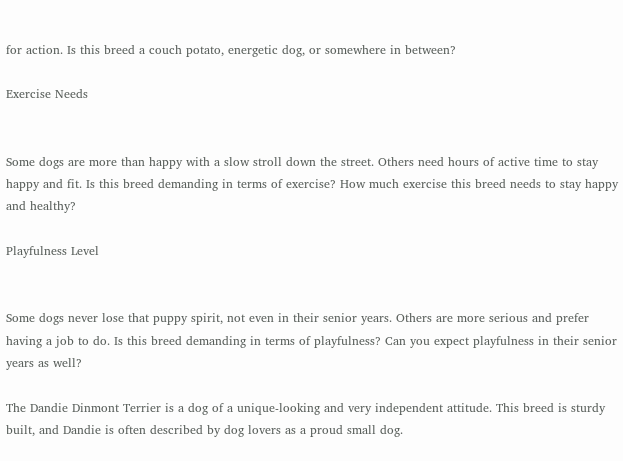for action. Is this breed a couch potato, energetic dog, or somewhere in between?

Exercise Needs


Some dogs are more than happy with a slow stroll down the street. Others need hours of active time to stay happy and fit. Is this breed demanding in terms of exercise? How much exercise this breed needs to stay happy and healthy?

Playfulness Level


Some dogs never lose that puppy spirit, not even in their senior years. Others are more serious and prefer having a job to do. Is this breed demanding in terms of playfulness? Can you expect playfulness in their senior years as well?

The Dandie Dinmont Terrier is a dog of a unique-looking and very independent attitude. This breed is sturdy built, and Dandie is often described by dog lovers as a proud small dog.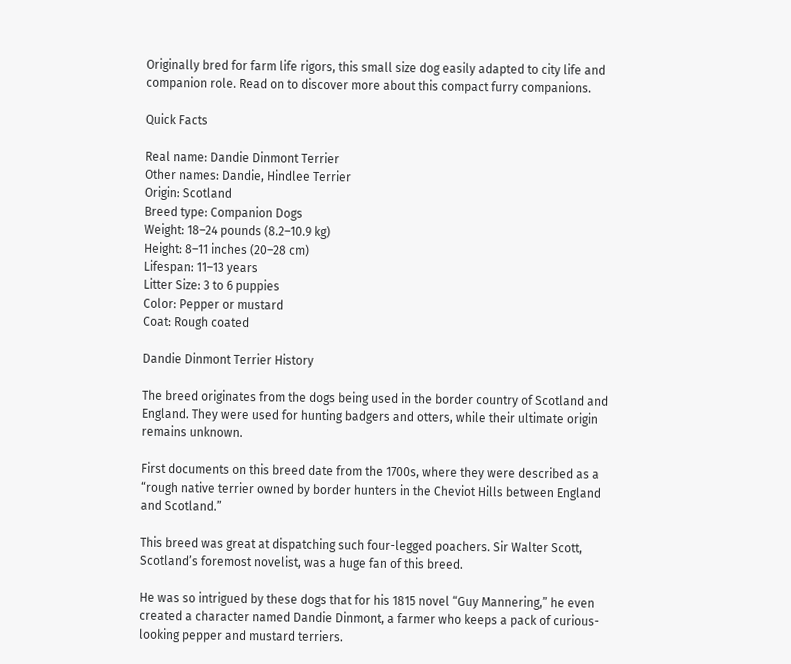Originally bred for farm life rigors, this small size dog easily adapted to city life and companion role. Read on to discover more about this compact furry companions.

Quick Facts

Real name: Dandie Dinmont Terrier
Other names: Dandie, Hindlee Terrier
Origin: Scotland
Breed type: Companion Dogs
Weight: 18–24 pounds (8.2–10.9 kg)
Height: 8–11 inches (20–28 cm)
Lifespan: 11–13 years
Litter Size: 3 to 6 puppies
Color: Pepper or mustard
Coat: Rough coated

Dandie Dinmont Terrier History

The breed originates from the dogs being used in the border country of Scotland and England. They were used for hunting badgers and otters, while their ultimate origin remains unknown.

First documents on this breed date from the 1700s, where they were described as a “rough native terrier owned by border hunters in the Cheviot Hills between England and Scotland.”

This breed was great at dispatching such four-legged poachers. Sir Walter Scott, Scotland’s foremost novelist, was a huge fan of this breed.

He was so intrigued by these dogs that for his 1815 novel “Guy Mannering,” he even created a character named Dandie Dinmont, a farmer who keeps a pack of curious-looking pepper and mustard terriers.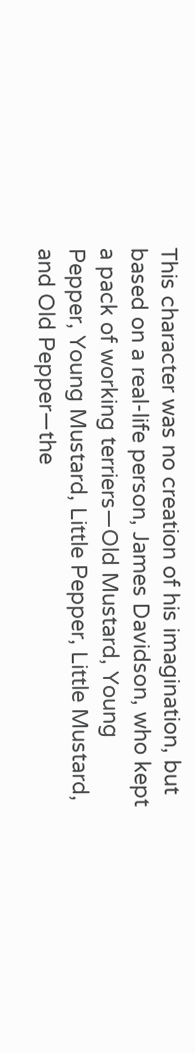This character was no creation of his imagination, but based on a real-life person, James Davidson, who kept a pack of working terriers—Old Mustard, Young Pepper, Young Mustard, Little Pepper, Little Mustard, and Old Pepper—the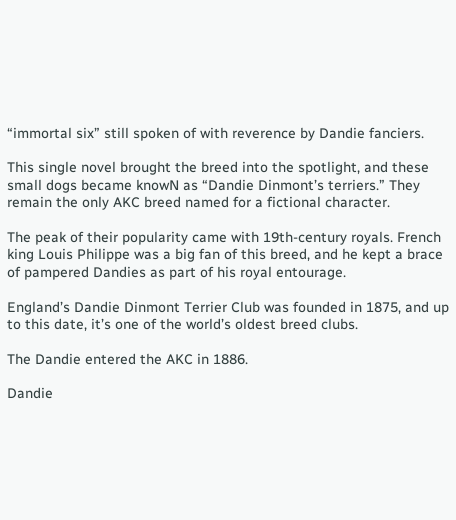“immortal six” still spoken of with reverence by Dandie fanciers.

This single novel brought the breed into the spotlight, and these small dogs became knowN as “Dandie Dinmont’s terriers.” They remain the only AKC breed named for a fictional character.

The peak of their popularity came with 19th-century royals. French king Louis Philippe was a big fan of this breed, and he kept a brace of pampered Dandies as part of his royal entourage.

England’s Dandie Dinmont Terrier Club was founded in 1875, and up to this date, it’s one of the world’s oldest breed clubs.

The Dandie entered the AKC in 1886.

Dandie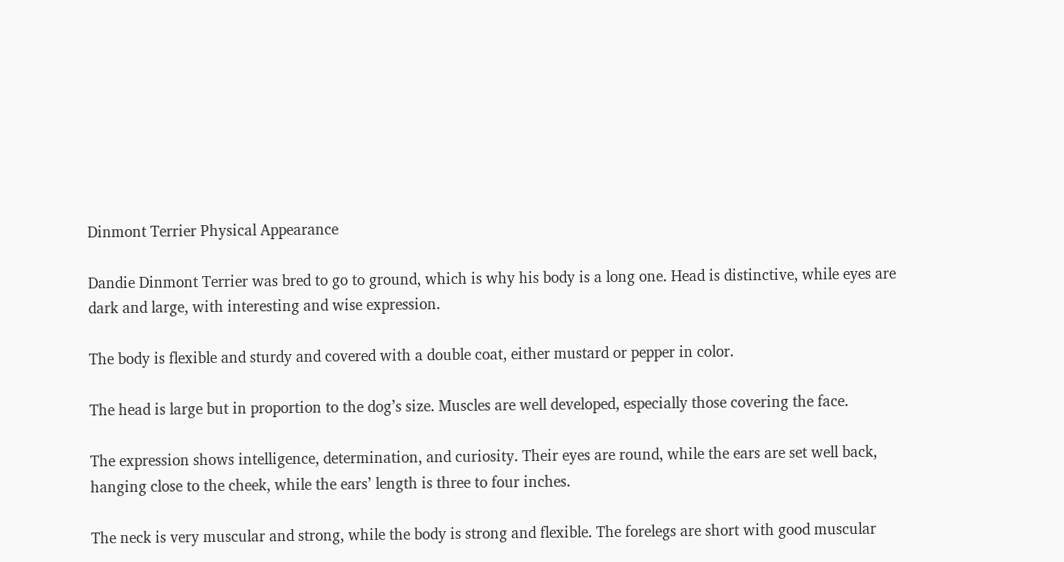Dinmont Terrier Physical Appearance

Dandie Dinmont Terrier was bred to go to ground, which is why his body is a long one. Head is distinctive, while eyes are dark and large, with interesting and wise expression.

The body is flexible and sturdy and covered with a double coat, either mustard or pepper in color.

The head is large but in proportion to the dog’s size. Muscles are well developed, especially those covering the face.

The expression shows intelligence, determination, and curiosity. Their eyes are round, while the ears are set well back, hanging close to the cheek, while the ears’ length is three to four inches.

The neck is very muscular and strong, while the body is strong and flexible. The forelegs are short with good muscular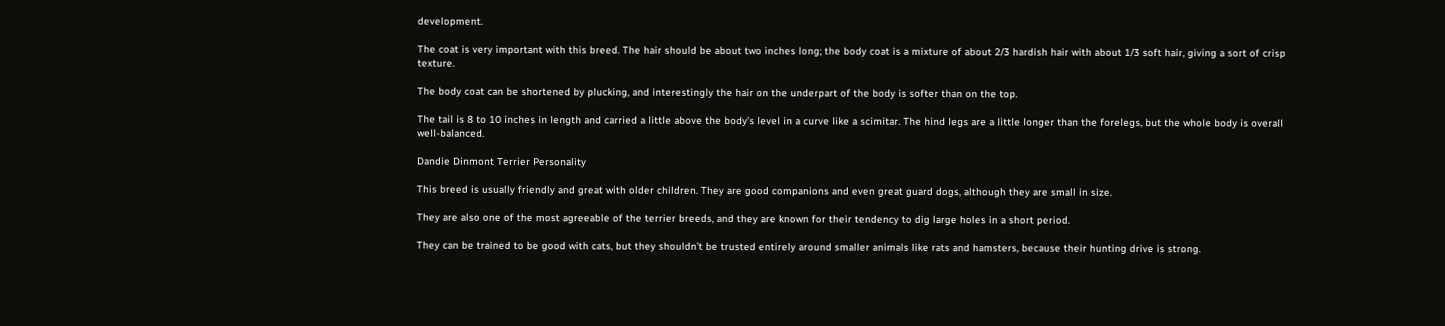development.

The coat is very important with this breed. The hair should be about two inches long; the body coat is a mixture of about 2/3 hardish hair with about 1/3 soft hair, giving a sort of crisp texture.

The body coat can be shortened by plucking, and interestingly the hair on the underpart of the body is softer than on the top.

The tail is 8 to 10 inches in length and carried a little above the body’s level in a curve like a scimitar. The hind legs are a little longer than the forelegs, but the whole body is overall well-balanced.

Dandie Dinmont Terrier Personality

This breed is usually friendly and great with older children. They are good companions and even great guard dogs, although they are small in size.

They are also one of the most agreeable of the terrier breeds, and they are known for their tendency to dig large holes in a short period.

They can be trained to be good with cats, but they shouldn’t be trusted entirely around smaller animals like rats and hamsters, because their hunting drive is strong.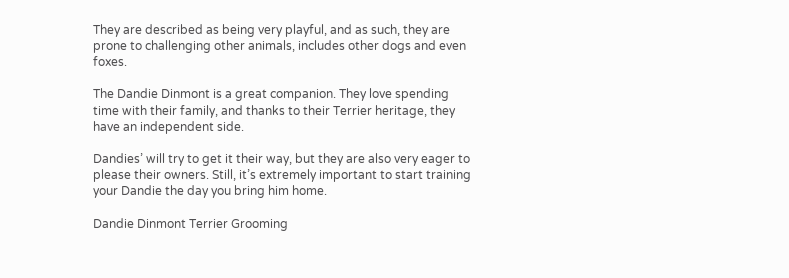They are described as being very playful, and as such, they are prone to challenging other animals, includes other dogs and even foxes.

The Dandie Dinmont is a great companion. They love spending time with their family, and thanks to their Terrier heritage, they have an independent side.

Dandies’ will try to get it their way, but they are also very eager to please their owners. Still, it’s extremely important to start training your Dandie the day you bring him home.

Dandie Dinmont Terrier Grooming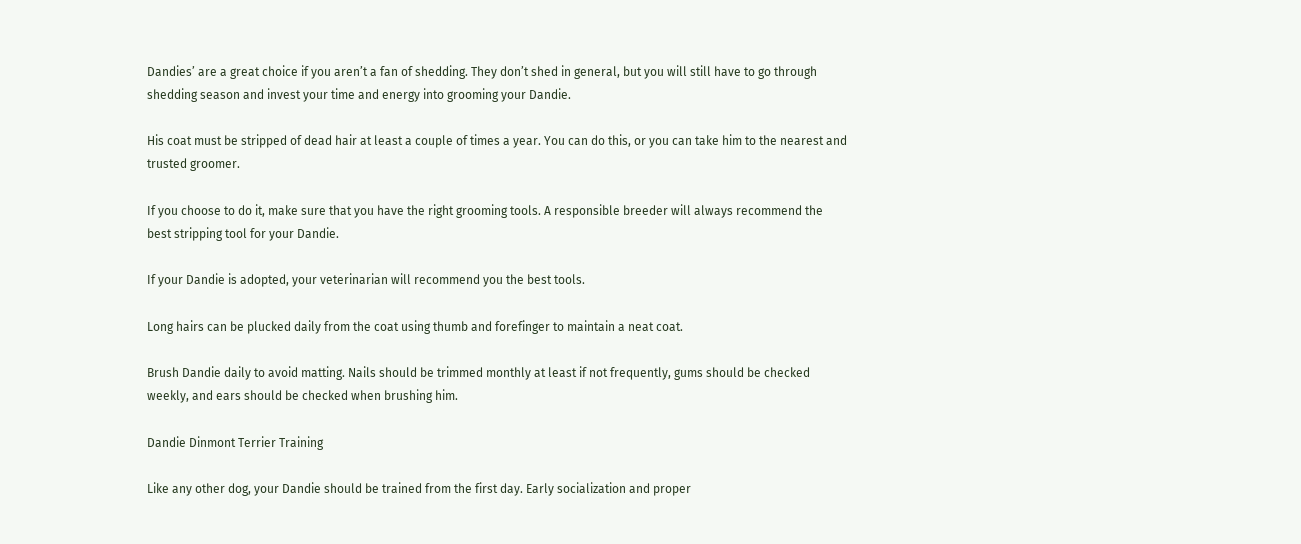Dandies’ are a great choice if you aren’t a fan of shedding. They don’t shed in general, but you will still have to go through shedding season and invest your time and energy into grooming your Dandie.

His coat must be stripped of dead hair at least a couple of times a year. You can do this, or you can take him to the nearest and trusted groomer.

If you choose to do it, make sure that you have the right grooming tools. A responsible breeder will always recommend the best stripping tool for your Dandie.

If your Dandie is adopted, your veterinarian will recommend you the best tools.

Long hairs can be plucked daily from the coat using thumb and forefinger to maintain a neat coat.

Brush Dandie daily to avoid matting. Nails should be trimmed monthly at least if not frequently, gums should be checked weekly, and ears should be checked when brushing him.

Dandie Dinmont Terrier Training

Like any other dog, your Dandie should be trained from the first day. Early socialization and proper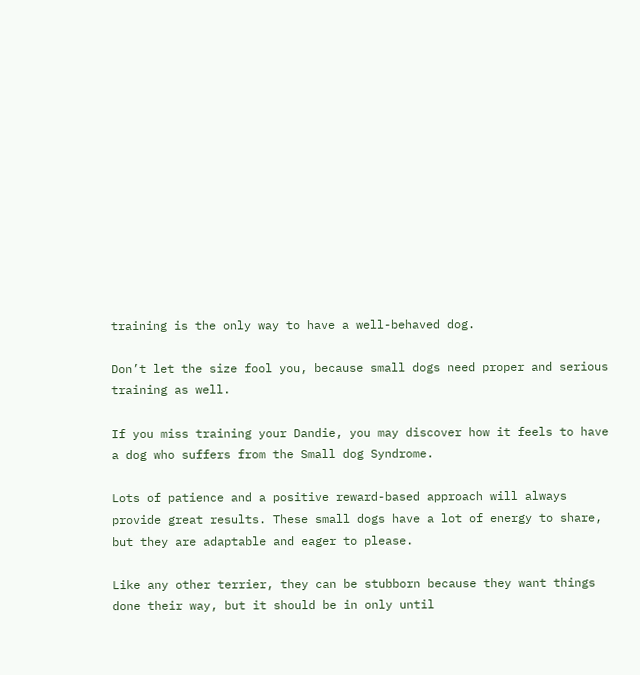training is the only way to have a well-behaved dog.

Don’t let the size fool you, because small dogs need proper and serious training as well.

If you miss training your Dandie, you may discover how it feels to have a dog who suffers from the Small dog Syndrome.

Lots of patience and a positive reward-based approach will always provide great results. These small dogs have a lot of energy to share, but they are adaptable and eager to please.

Like any other terrier, they can be stubborn because they want things done their way, but it should be in only until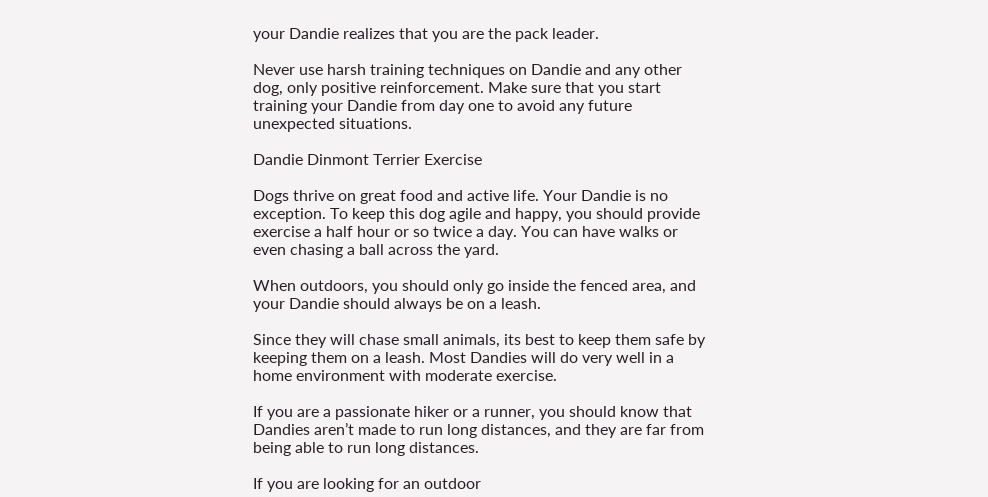your Dandie realizes that you are the pack leader.

Never use harsh training techniques on Dandie and any other dog, only positive reinforcement. Make sure that you start training your Dandie from day one to avoid any future unexpected situations.

Dandie Dinmont Terrier Exercise

Dogs thrive on great food and active life. Your Dandie is no exception. To keep this dog agile and happy, you should provide exercise a half hour or so twice a day. You can have walks or even chasing a ball across the yard.

When outdoors, you should only go inside the fenced area, and your Dandie should always be on a leash.

Since they will chase small animals, its best to keep them safe by keeping them on a leash. Most Dandies will do very well in a home environment with moderate exercise.

If you are a passionate hiker or a runner, you should know that Dandies aren’t made to run long distances, and they are far from being able to run long distances.

If you are looking for an outdoor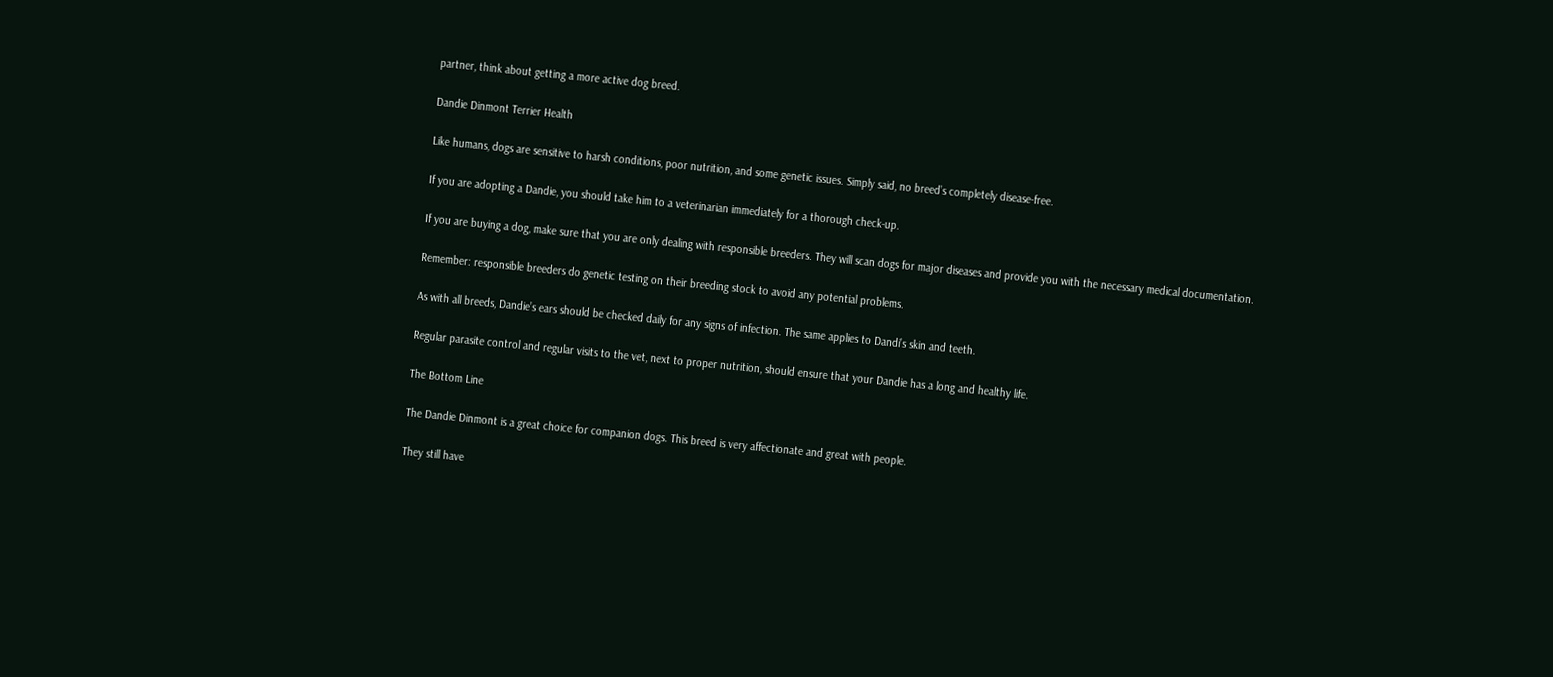partner, think about getting a more active dog breed.

Dandie Dinmont Terrier Health

Like humans, dogs are sensitive to harsh conditions, poor nutrition, and some genetic issues. Simply said, no breed’s completely disease-free.

If you are adopting a Dandie, you should take him to a veterinarian immediately for a thorough check-up.

If you are buying a dog, make sure that you are only dealing with responsible breeders. They will scan dogs for major diseases and provide you with the necessary medical documentation.

Remember: responsible breeders do genetic testing on their breeding stock to avoid any potential problems.

As with all breeds, Dandie’s ears should be checked daily for any signs of infection. The same applies to Dandi’s skin and teeth.

Regular parasite control and regular visits to the vet, next to proper nutrition, should ensure that your Dandie has a long and healthy life.

The Bottom Line

The Dandie Dinmont is a great choice for companion dogs. This breed is very affectionate and great with people.

They still have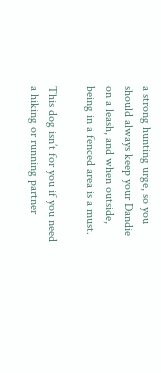a strong hunting urge, so you should always keep your Dandie on a leash, and when outside, being in a fenced area is a must.

This dog isn’t for you if you need a hiking or running partner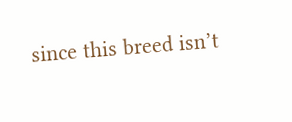since this breed isn’t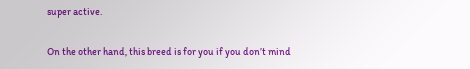super active.

On the other hand, this breed is for you if you don’t mind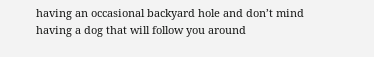having an occasional backyard hole and don’t mind having a dog that will follow you around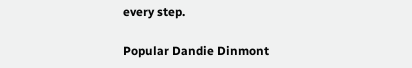every step.

Popular Dandie Dinmont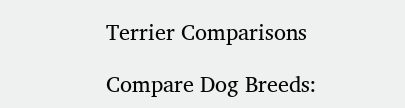Terrier Comparisons

Compare Dog Breeds: